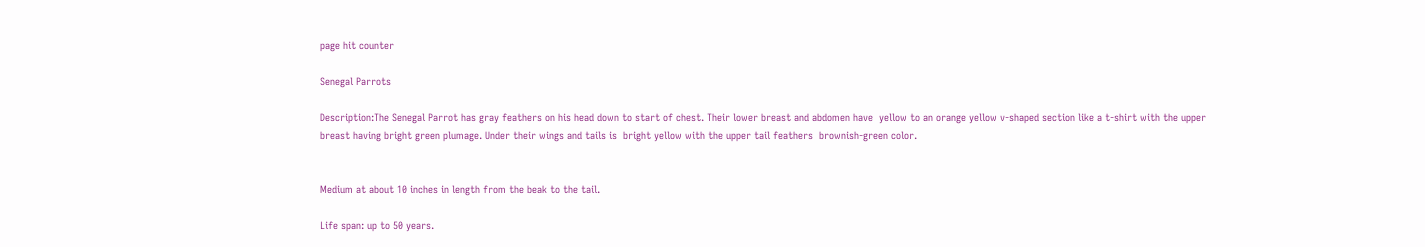page hit counter

Senegal Parrots

Description:The Senegal Parrot has gray feathers on his head down to start of chest. Their lower breast and abdomen have  yellow to an orange yellow v-shaped section like a t-shirt with the upper breast having bright green plumage. Under their wings and tails is  bright yellow with the upper tail feathers  brownish-green color.


Medium at about 10 inches in length from the beak to the tail.

Life span: up to 50 years.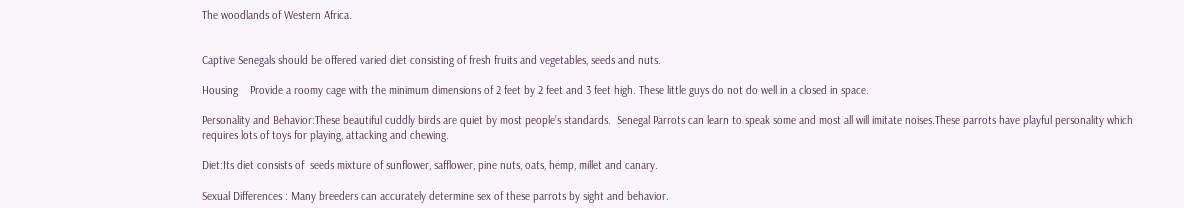The woodlands of Western Africa.


Captive Senegals should be offered varied diet consisting of fresh fruits and vegetables, seeds and nuts.

Housing    Provide a roomy cage with the minimum dimensions of 2 feet by 2 feet and 3 feet high. These little guys do not do well in a closed in space.

Personality and Behavior:These beautiful cuddly birds are quiet by most people’s standards.  Senegal Parrots can learn to speak some and most all will imitate noises.These parrots have playful personality which requires lots of toys for playing, attacking and chewing.

Diet:Its diet consists of  seeds mixture of sunflower, safflower, pine nuts, oats, hemp, millet and canary.

Sexual Differences : Many breeders can accurately determine sex of these parrots by sight and behavior.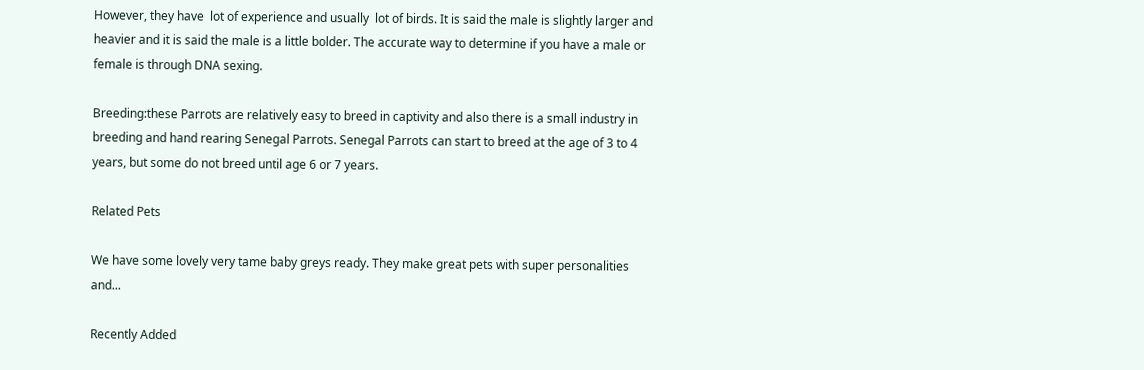However, they have  lot of experience and usually  lot of birds. It is said the male is slightly larger and heavier and it is said the male is a little bolder. The accurate way to determine if you have a male or female is through DNA sexing.

Breeding:these Parrots are relatively easy to breed in captivity and also there is a small industry in breeding and hand rearing Senegal Parrots. Senegal Parrots can start to breed at the age of 3 to 4 years, but some do not breed until age 6 or 7 years.

Related Pets

We have some lovely very tame baby greys ready. They make great pets with super personalities and...

Recently Added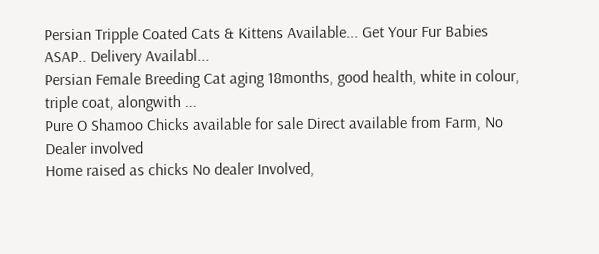Persian Tripple Coated Cats & Kittens Available... Get Your Fur Babies ASAP.. Delivery Availabl...
Persian Female Breeding Cat aging 18months, good health, white in colour, triple coat, alongwith ...
Pure O Shamoo Chicks available for sale Direct available from Farm, No Dealer involved
Home raised as chicks No dealer Involved,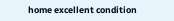home excellent condition